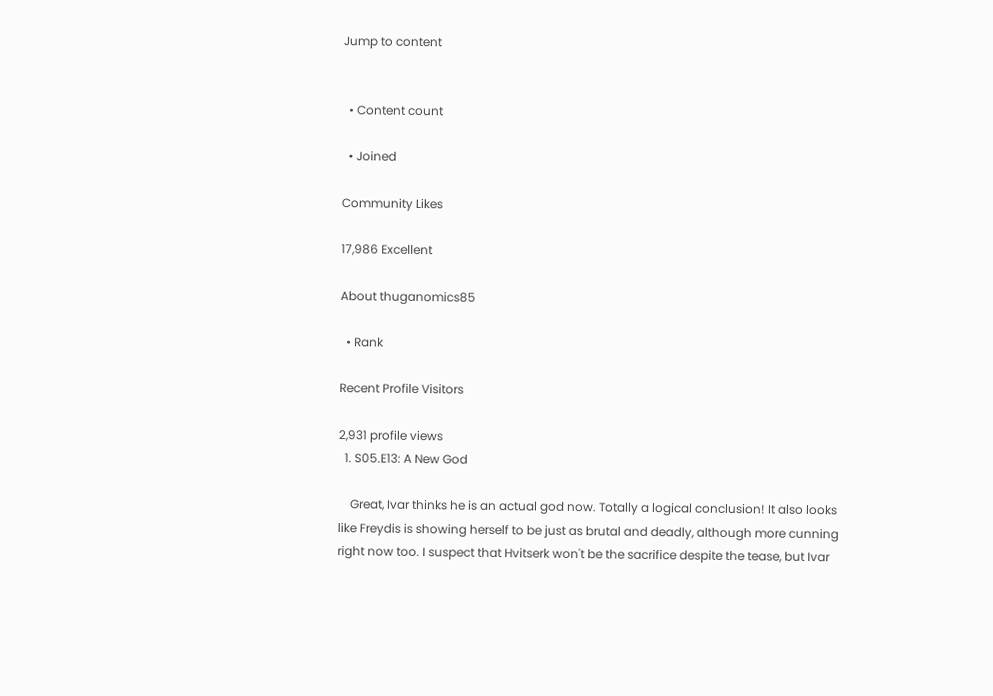Jump to content


  • Content count

  • Joined

Community Likes

17,986 Excellent

About thuganomics85

  • Rank

Recent Profile Visitors

2,931 profile views
  1. S05.E13: A New God

    Great, Ivar thinks he is an actual god now. Totally a logical conclusion! It also looks like Freydis is showing herself to be just as brutal and deadly, although more cunning right now too. I suspect that Hvitserk won't be the sacrifice despite the tease, but Ivar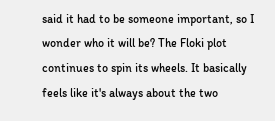said it had to be someone important, so I wonder who it will be? The Floki plot continues to spin its wheels. It basically feels like it's always about the two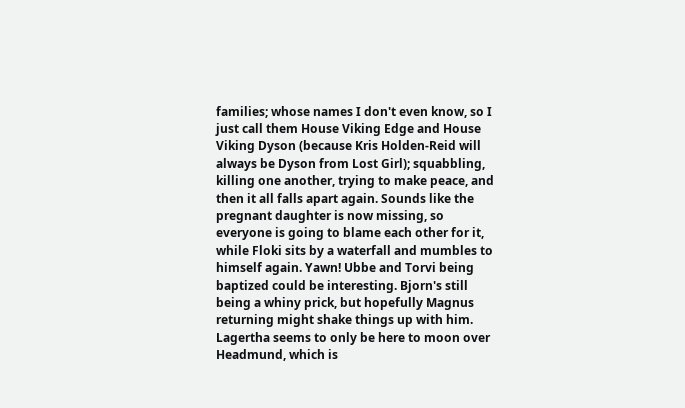families; whose names I don't even know, so I just call them House Viking Edge and House Viking Dyson (because Kris Holden-Reid will always be Dyson from Lost Girl); squabbling, killing one another, trying to make peace, and then it all falls apart again. Sounds like the pregnant daughter is now missing, so everyone is going to blame each other for it, while Floki sits by a waterfall and mumbles to himself again. Yawn! Ubbe and Torvi being baptized could be interesting. Bjorn's still being a whiny prick, but hopefully Magnus returning might shake things up with him. Lagertha seems to only be here to moon over Headmund, which is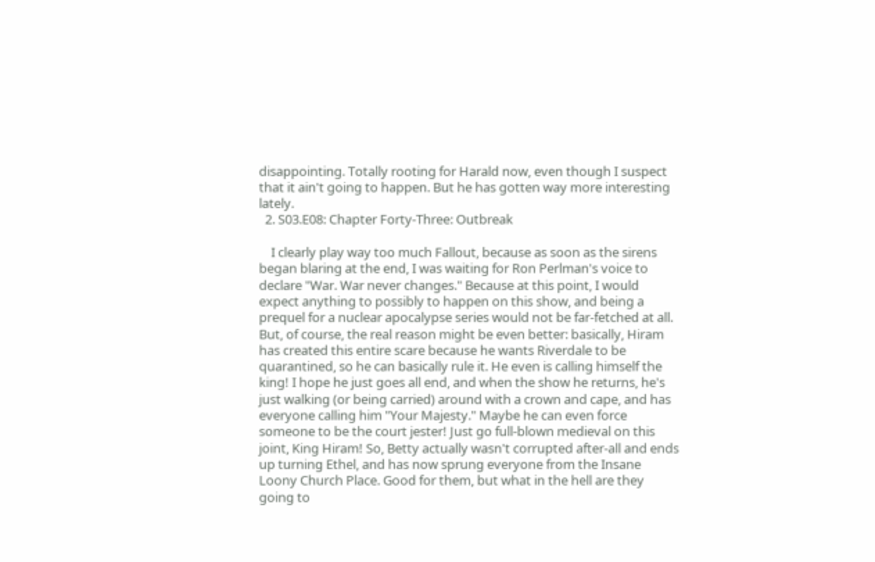disappointing. Totally rooting for Harald now, even though I suspect that it ain't going to happen. But he has gotten way more interesting lately.
  2. S03.E08: Chapter Forty-Three: Outbreak

    I clearly play way too much Fallout, because as soon as the sirens began blaring at the end, I was waiting for Ron Perlman's voice to declare "War. War never changes." Because at this point, I would expect anything to possibly to happen on this show, and being a prequel for a nuclear apocalypse series would not be far-fetched at all. But, of course, the real reason might be even better: basically, Hiram has created this entire scare because he wants Riverdale to be quarantined, so he can basically rule it. He even is calling himself the king! I hope he just goes all end, and when the show he returns, he's just walking (or being carried) around with a crown and cape, and has everyone calling him "Your Majesty." Maybe he can even force someone to be the court jester! Just go full-blown medieval on this joint, King Hiram! So, Betty actually wasn't corrupted after-all and ends up turning Ethel, and has now sprung everyone from the Insane Loony Church Place. Good for them, but what in the hell are they going to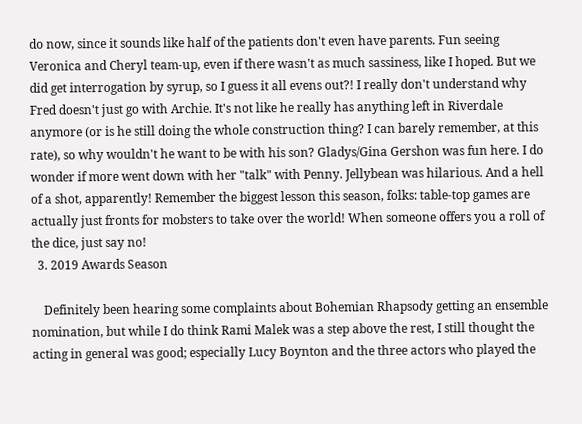do now, since it sounds like half of the patients don't even have parents. Fun seeing Veronica and Cheryl team-up, even if there wasn't as much sassiness, like I hoped. But we did get interrogation by syrup, so I guess it all evens out?! I really don't understand why Fred doesn't just go with Archie. It's not like he really has anything left in Riverdale anymore (or is he still doing the whole construction thing? I can barely remember, at this rate), so why wouldn't he want to be with his son? Gladys/Gina Gershon was fun here. I do wonder if more went down with her "talk" with Penny. Jellybean was hilarious. And a hell of a shot, apparently! Remember the biggest lesson this season, folks: table-top games are actually just fronts for mobsters to take over the world! When someone offers you a roll of the dice, just say no!
  3. 2019 Awards Season

    Definitely been hearing some complaints about Bohemian Rhapsody getting an ensemble nomination, but while I do think Rami Malek was a step above the rest, I still thought the acting in general was good; especially Lucy Boynton and the three actors who played the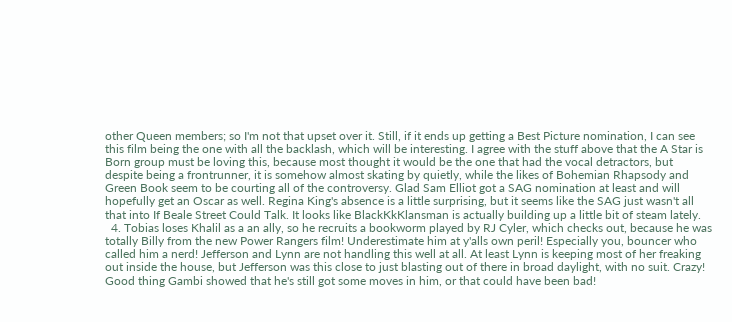other Queen members; so I'm not that upset over it. Still, if it ends up getting a Best Picture nomination, I can see this film being the one with all the backlash, which will be interesting. I agree with the stuff above that the A Star is Born group must be loving this, because most thought it would be the one that had the vocal detractors, but despite being a frontrunner, it is somehow almost skating by quietly, while the likes of Bohemian Rhapsody and Green Book seem to be courting all of the controversy. Glad Sam Elliot got a SAG nomination at least and will hopefully get an Oscar as well. Regina King's absence is a little surprising, but it seems like the SAG just wasn't all that into If Beale Street Could Talk. It looks like BlackKkKlansman is actually building up a little bit of steam lately.
  4. Tobias loses Khalil as a an ally, so he recruits a bookworm played by RJ Cyler, which checks out, because he was totally Billy from the new Power Rangers film! Underestimate him at y'alls own peril! Especially you, bouncer who called him a nerd! Jefferson and Lynn are not handling this well at all. At least Lynn is keeping most of her freaking out inside the house, but Jefferson was this close to just blasting out of there in broad daylight, with no suit. Crazy! Good thing Gambi showed that he's still got some moves in him, or that could have been bad!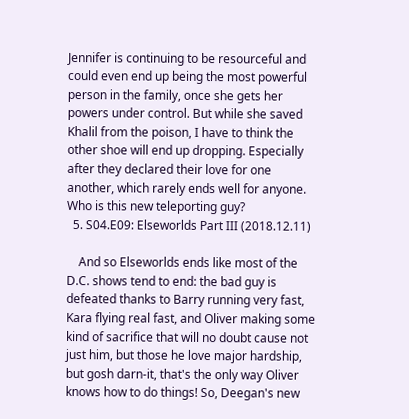Jennifer is continuing to be resourceful and could even end up being the most powerful person in the family, once she gets her powers under control. But while she saved Khalil from the poison, I have to think the other shoe will end up dropping. Especially after they declared their love for one another, which rarely ends well for anyone. Who is this new teleporting guy?
  5. S04.E09: Elseworlds Part III (2018.12.11)

    And so Elseworlds ends like most of the D.C. shows tend to end: the bad guy is defeated thanks to Barry running very fast, Kara flying real fast, and Oliver making some kind of sacrifice that will no doubt cause not just him, but those he love major hardship, but gosh darn-it, that's the only way Oliver knows how to do things! So, Deegan's new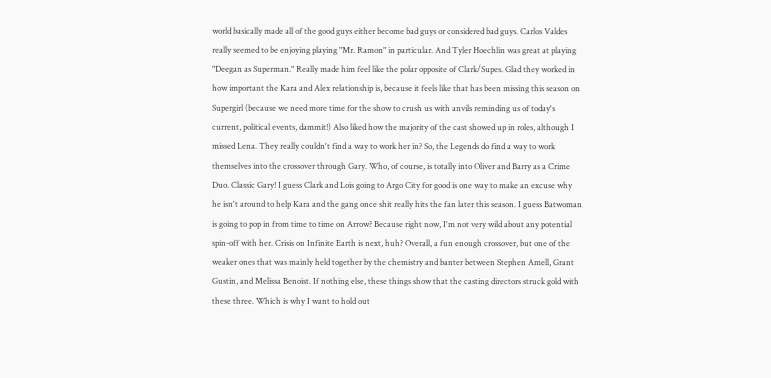world basically made all of the good guys either become bad guys or considered bad guys. Carlos Valdes really seemed to be enjoying playing "Mr. Ramon" in particular. And Tyler Hoechlin was great at playing "Deegan as Superman." Really made him feel like the polar opposite of Clark/Supes. Glad they worked in how important the Kara and Alex relationship is, because it feels like that has been missing this season on Supergirl (because we need more time for the show to crush us with anvils reminding us of today's current, political events, dammit!) Also liked how the majority of the cast showed up in roles, although I missed Lena. They really couldn't find a way to work her in? So, the Legends do find a way to work themselves into the crossover through Gary. Who, of course, is totally into Oliver and Barry as a Crime Duo. Classic Gary! I guess Clark and Lois going to Argo City for good is one way to make an excuse why he isn't around to help Kara and the gang once shit really hits the fan later this season. I guess Batwoman is going to pop in from time to time on Arrow? Because right now, I'm not very wild about any potential spin-off with her. Crisis on Infinite Earth is next, huh? Overall, a fun enough crossover, but one of the weaker ones that was mainly held together by the chemistry and banter between Stephen Amell, Grant Gustin, and Melissa Benoist. If nothing else, these things show that the casting directors struck gold with these three. Which is why I want to hold out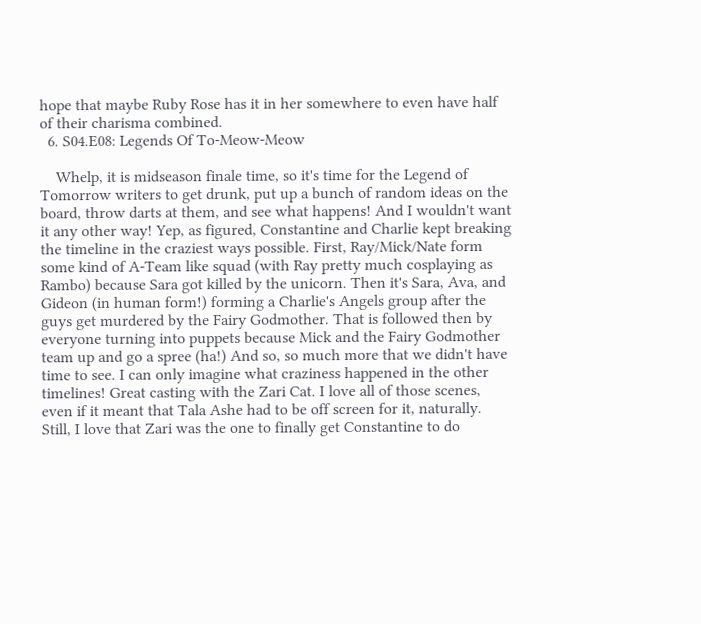hope that maybe Ruby Rose has it in her somewhere to even have half of their charisma combined.
  6. S04.E08: Legends Of To-Meow-Meow

    Whelp, it is midseason finale time, so it's time for the Legend of Tomorrow writers to get drunk, put up a bunch of random ideas on the board, throw darts at them, and see what happens! And I wouldn't want it any other way! Yep, as figured, Constantine and Charlie kept breaking the timeline in the craziest ways possible. First, Ray/Mick/Nate form some kind of A-Team like squad (with Ray pretty much cosplaying as Rambo) because Sara got killed by the unicorn. Then it's Sara, Ava, and Gideon (in human form!) forming a Charlie's Angels group after the guys get murdered by the Fairy Godmother. That is followed then by everyone turning into puppets because Mick and the Fairy Godmother team up and go a spree (ha!) And so, so much more that we didn't have time to see. I can only imagine what craziness happened in the other timelines! Great casting with the Zari Cat. I love all of those scenes, even if it meant that Tala Ashe had to be off screen for it, naturally. Still, I love that Zari was the one to finally get Constantine to do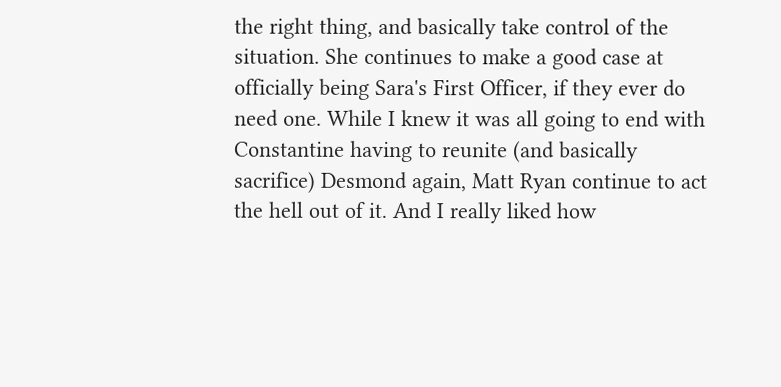the right thing, and basically take control of the situation. She continues to make a good case at officially being Sara's First Officer, if they ever do need one. While I knew it was all going to end with Constantine having to reunite (and basically sacrifice) Desmond again, Matt Ryan continue to act the hell out of it. And I really liked how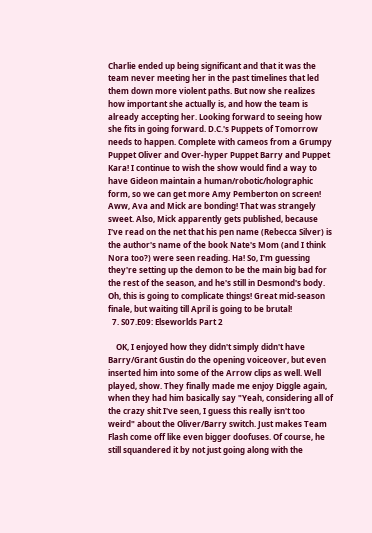Charlie ended up being significant and that it was the team never meeting her in the past timelines that led them down more violent paths. But now she realizes how important she actually is, and how the team is already accepting her. Looking forward to seeing how she fits in going forward. D.C.'s Puppets of Tomorrow needs to happen. Complete with cameos from a Grumpy Puppet Oliver and Over-hyper Puppet Barry and Puppet Kara! I continue to wish the show would find a way to have Gideon maintain a human/robotic/holographic form, so we can get more Amy Pemberton on screen! Aww, Ava and Mick are bonding! That was strangely sweet. Also, Mick apparently gets published, because I've read on the net that his pen name (Rebecca Silver) is the author's name of the book Nate's Mom (and I think Nora too?) were seen reading. Ha! So, I'm guessing they're setting up the demon to be the main big bad for the rest of the season, and he's still in Desmond's body. Oh, this is going to complicate things! Great mid-season finale, but waiting till April is going to be brutal!
  7. S07.E09: Elseworlds Part 2

    OK, I enjoyed how they didn't simply didn't have Barry/Grant Gustin do the opening voiceover, but even inserted him into some of the Arrow clips as well. Well played, show. They finally made me enjoy Diggle again, when they had him basically say "Yeah, considering all of the crazy shit I've seen, I guess this really isn't too weird" about the Oliver/Barry switch. Just makes Team Flash come off like even bigger doofuses. Of course, he still squandered it by not just going along with the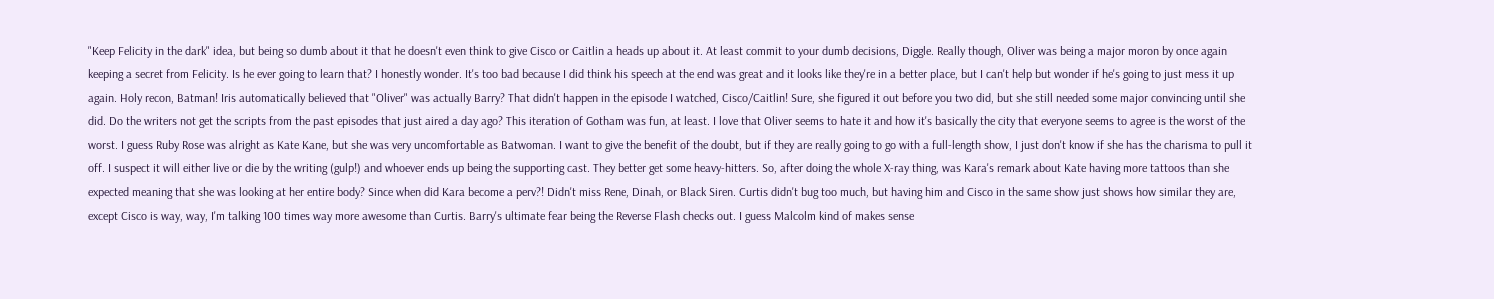"Keep Felicity in the dark" idea, but being so dumb about it that he doesn't even think to give Cisco or Caitlin a heads up about it. At least commit to your dumb decisions, Diggle. Really though, Oliver was being a major moron by once again keeping a secret from Felicity. Is he ever going to learn that? I honestly wonder. It's too bad because I did think his speech at the end was great and it looks like they're in a better place, but I can't help but wonder if he's going to just mess it up again. Holy recon, Batman! Iris automatically believed that "Oliver" was actually Barry? That didn't happen in the episode I watched, Cisco/Caitlin! Sure, she figured it out before you two did, but she still needed some major convincing until she did. Do the writers not get the scripts from the past episodes that just aired a day ago? This iteration of Gotham was fun, at least. I love that Oliver seems to hate it and how it's basically the city that everyone seems to agree is the worst of the worst. I guess Ruby Rose was alright as Kate Kane, but she was very uncomfortable as Batwoman. I want to give the benefit of the doubt, but if they are really going to go with a full-length show, I just don't know if she has the charisma to pull it off. I suspect it will either live or die by the writing (gulp!) and whoever ends up being the supporting cast. They better get some heavy-hitters. So, after doing the whole X-ray thing, was Kara's remark about Kate having more tattoos than she expected meaning that she was looking at her entire body? Since when did Kara become a perv?! Didn't miss Rene, Dinah, or Black Siren. Curtis didn't bug too much, but having him and Cisco in the same show just shows how similar they are, except Cisco is way, way, I'm talking 100 times way more awesome than Curtis. Barry's ultimate fear being the Reverse Flash checks out. I guess Malcolm kind of makes sense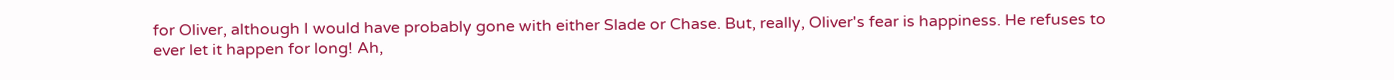for Oliver, although I would have probably gone with either Slade or Chase. But, really, Oliver's fear is happiness. He refuses to ever let it happen for long! Ah,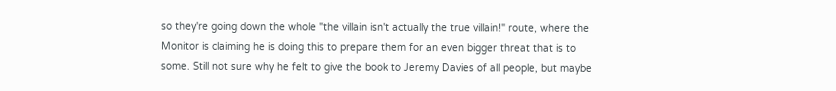so they're going down the whole "the villain isn't actually the true villain!" route, where the Monitor is claiming he is doing this to prepare them for an even bigger threat that is to some. Still not sure why he felt to give the book to Jeremy Davies of all people, but maybe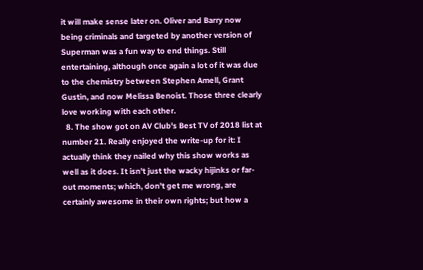it will make sense later on. Oliver and Barry now being criminals and targeted by another version of Superman was a fun way to end things. Still entertaining, although once again a lot of it was due to the chemistry between Stephen Amell, Grant Gustin, and now Melissa Benoist. Those three clearly love working with each other.
  8. The show got on AV Club's Best TV of 2018 list at number 21. Really enjoyed the write-up for it: I actually think they nailed why this show works as well as it does. It isn't just the wacky hijinks or far-out moments; which, don't get me wrong, are certainly awesome in their own rights; but how a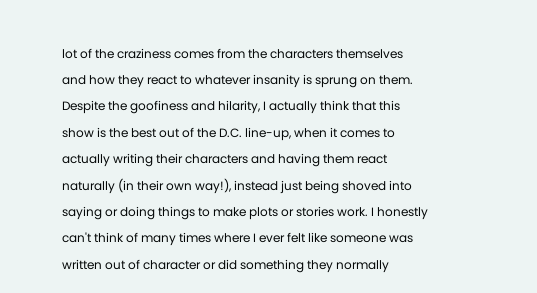lot of the craziness comes from the characters themselves and how they react to whatever insanity is sprung on them. Despite the goofiness and hilarity, I actually think that this show is the best out of the D.C. line-up, when it comes to actually writing their characters and having them react naturally (in their own way!), instead just being shoved into saying or doing things to make plots or stories work. I honestly can't think of many times where I ever felt like someone was written out of character or did something they normally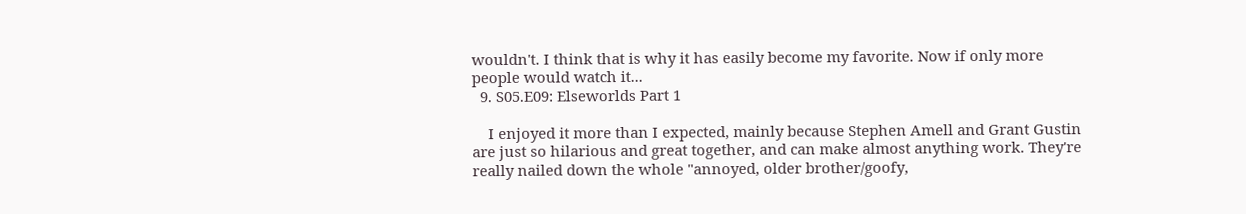wouldn't. I think that is why it has easily become my favorite. Now if only more people would watch it...
  9. S05.E09: Elseworlds Part 1

    I enjoyed it more than I expected, mainly because Stephen Amell and Grant Gustin are just so hilarious and great together, and can make almost anything work. They're really nailed down the whole "annoyed, older brother/goofy,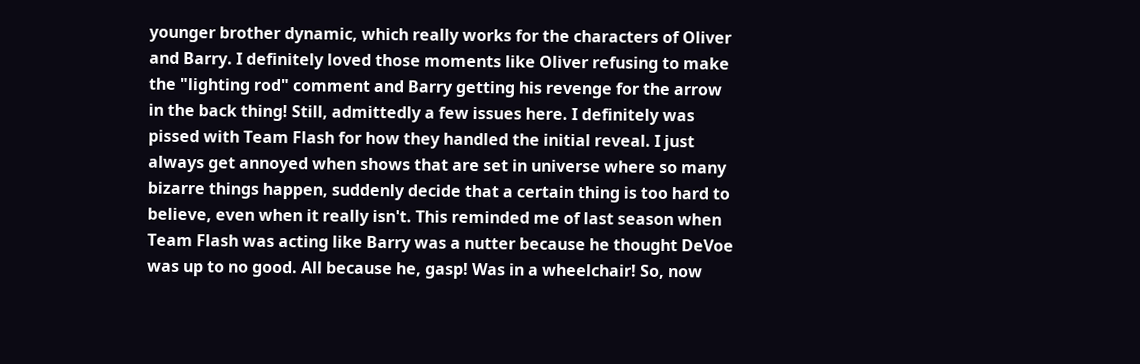younger brother dynamic, which really works for the characters of Oliver and Barry. I definitely loved those moments like Oliver refusing to make the "lighting rod" comment and Barry getting his revenge for the arrow in the back thing! Still, admittedly a few issues here. I definitely was pissed with Team Flash for how they handled the initial reveal. I just always get annoyed when shows that are set in universe where so many bizarre things happen, suddenly decide that a certain thing is too hard to believe, even when it really isn't. This reminded me of last season when Team Flash was acting like Barry was a nutter because he thought DeVoe was up to no good. All because he, gasp! Was in a wheelchair! So, now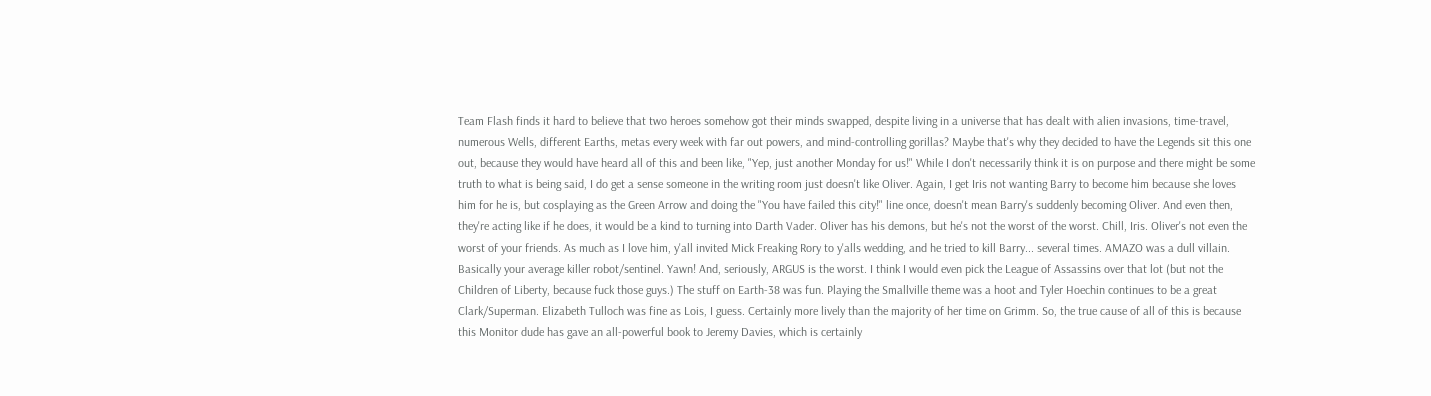Team Flash finds it hard to believe that two heroes somehow got their minds swapped, despite living in a universe that has dealt with alien invasions, time-travel, numerous Wells, different Earths, metas every week with far out powers, and mind-controlling gorillas? Maybe that's why they decided to have the Legends sit this one out, because they would have heard all of this and been like, "Yep, just another Monday for us!" While I don't necessarily think it is on purpose and there might be some truth to what is being said, I do get a sense someone in the writing room just doesn't like Oliver. Again, I get Iris not wanting Barry to become him because she loves him for he is, but cosplaying as the Green Arrow and doing the "You have failed this city!" line once, doesn't mean Barry's suddenly becoming Oliver. And even then, they're acting like if he does, it would be a kind to turning into Darth Vader. Oliver has his demons, but he's not the worst of the worst. Chill, Iris. Oliver's not even the worst of your friends. As much as I love him, y'all invited Mick Freaking Rory to y'alls wedding, and he tried to kill Barry... several times. AMAZO was a dull villain. Basically your average killer robot/sentinel. Yawn! And, seriously, ARGUS is the worst. I think I would even pick the League of Assassins over that lot (but not the Children of Liberty, because fuck those guys.) The stuff on Earth-38 was fun. Playing the Smallville theme was a hoot and Tyler Hoechin continues to be a great Clark/Superman. Elizabeth Tulloch was fine as Lois, I guess. Certainly more lively than the majority of her time on Grimm. So, the true cause of all of this is because this Monitor dude has gave an all-powerful book to Jeremy Davies, which is certainly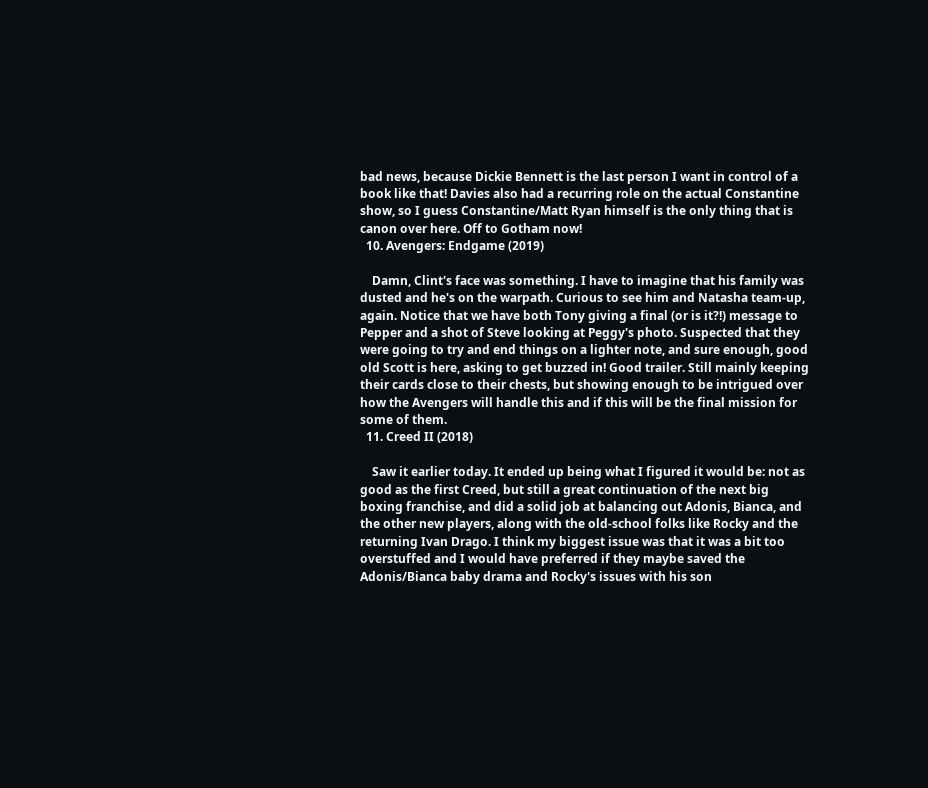bad news, because Dickie Bennett is the last person I want in control of a book like that! Davies also had a recurring role on the actual Constantine show, so I guess Constantine/Matt Ryan himself is the only thing that is canon over here. Off to Gotham now!
  10. Avengers: Endgame (2019)

    Damn, Clint's face was something. I have to imagine that his family was dusted and he's on the warpath. Curious to see him and Natasha team-up, again. Notice that we have both Tony giving a final (or is it?!) message to Pepper and a shot of Steve looking at Peggy's photo. Suspected that they were going to try and end things on a lighter note, and sure enough, good old Scott is here, asking to get buzzed in! Good trailer. Still mainly keeping their cards close to their chests, but showing enough to be intrigued over how the Avengers will handle this and if this will be the final mission for some of them.
  11. Creed II (2018)

    Saw it earlier today. It ended up being what I figured it would be: not as good as the first Creed, but still a great continuation of the next big boxing franchise, and did a solid job at balancing out Adonis, Bianca, and the other new players, along with the old-school folks like Rocky and the returning Ivan Drago. I think my biggest issue was that it was a bit too overstuffed and I would have preferred if they maybe saved the Adonis/Bianca baby drama and Rocky's issues with his son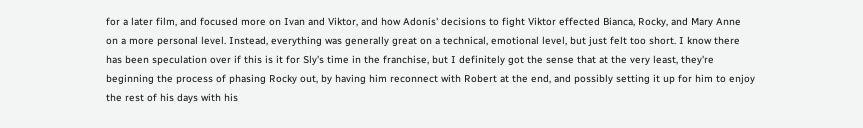for a later film, and focused more on Ivan and Viktor, and how Adonis' decisions to fight Viktor effected Bianca, Rocky, and Mary Anne on a more personal level. Instead, everything was generally great on a technical, emotional level, but just felt too short. I know there has been speculation over if this is it for Sly's time in the franchise, but I definitely got the sense that at the very least, they're beginning the process of phasing Rocky out, by having him reconnect with Robert at the end, and possibly setting it up for him to enjoy the rest of his days with his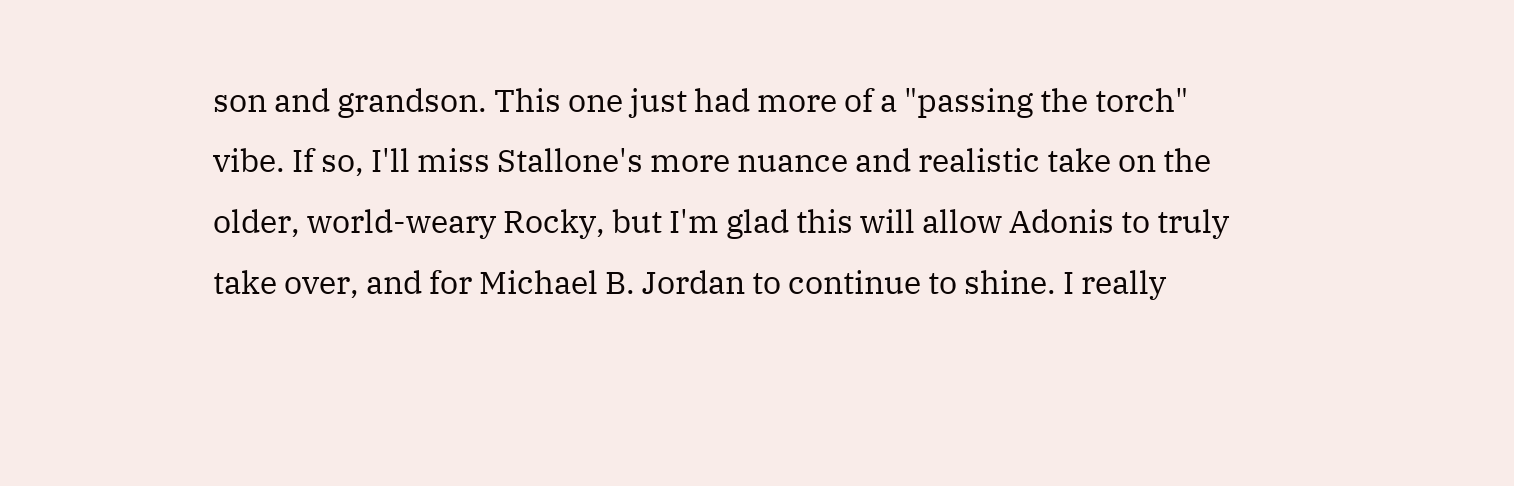son and grandson. This one just had more of a "passing the torch" vibe. If so, I'll miss Stallone's more nuance and realistic take on the older, world-weary Rocky, but I'm glad this will allow Adonis to truly take over, and for Michael B. Jordan to continue to shine. I really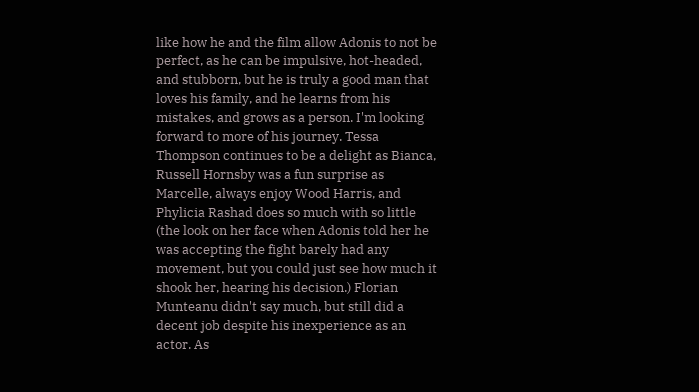like how he and the film allow Adonis to not be perfect, as he can be impulsive, hot-headed, and stubborn, but he is truly a good man that loves his family, and he learns from his mistakes, and grows as a person. I'm looking forward to more of his journey. Tessa Thompson continues to be a delight as Bianca, Russell Hornsby was a fun surprise as Marcelle, always enjoy Wood Harris, and Phylicia Rashad does so much with so little (the look on her face when Adonis told her he was accepting the fight barely had any movement, but you could just see how much it shook her, hearing his decision.) Florian Munteanu didn't say much, but still did a decent job despite his inexperience as an actor. As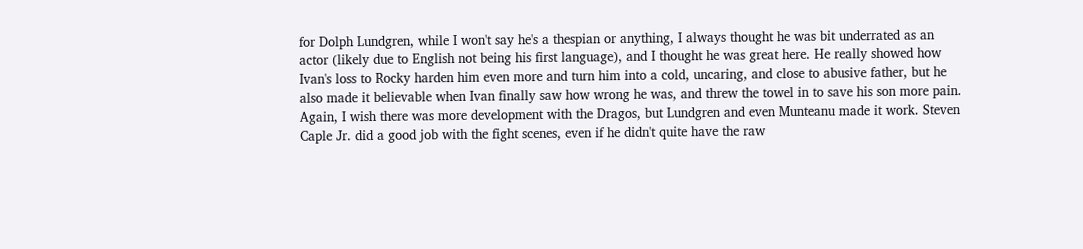for Dolph Lundgren, while I won't say he's a thespian or anything, I always thought he was bit underrated as an actor (likely due to English not being his first language), and I thought he was great here. He really showed how Ivan's loss to Rocky harden him even more and turn him into a cold, uncaring, and close to abusive father, but he also made it believable when Ivan finally saw how wrong he was, and threw the towel in to save his son more pain. Again, I wish there was more development with the Dragos, but Lundgren and even Munteanu made it work. Steven Caple Jr. did a good job with the fight scenes, even if he didn't quite have the raw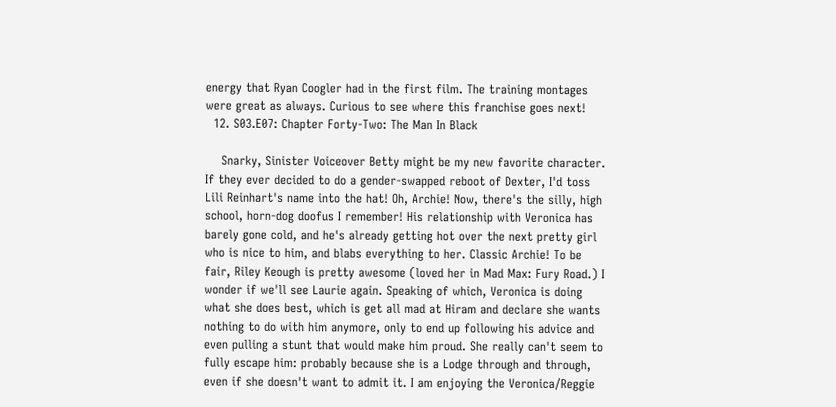energy that Ryan Coogler had in the first film. The training montages were great as always. Curious to see where this franchise goes next!
  12. S03.E07: Chapter Forty-Two: The Man In Black

    Snarky, Sinister Voiceover Betty might be my new favorite character. If they ever decided to do a gender-swapped reboot of Dexter, I'd toss Lili Reinhart's name into the hat! Oh, Archie! Now, there's the silly, high school, horn-dog doofus I remember! His relationship with Veronica has barely gone cold, and he's already getting hot over the next pretty girl who is nice to him, and blabs everything to her. Classic Archie! To be fair, Riley Keough is pretty awesome (loved her in Mad Max: Fury Road.) I wonder if we'll see Laurie again. Speaking of which, Veronica is doing what she does best, which is get all mad at Hiram and declare she wants nothing to do with him anymore, only to end up following his advice and even pulling a stunt that would make him proud. She really can't seem to fully escape him: probably because she is a Lodge through and through, even if she doesn't want to admit it. I am enjoying the Veronica/Reggie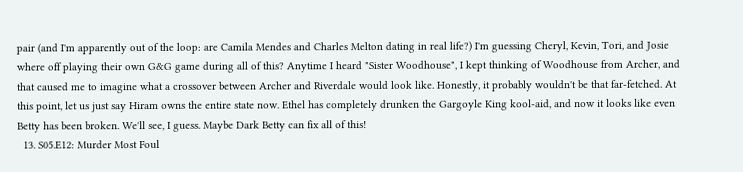pair (and I'm apparently out of the loop: are Camila Mendes and Charles Melton dating in real life?) I'm guessing Cheryl, Kevin, Tori, and Josie where off playing their own G&G game during all of this? Anytime I heard "Sister Woodhouse", I kept thinking of Woodhouse from Archer, and that caused me to imagine what a crossover between Archer and Riverdale would look like. Honestly, it probably wouldn't be that far-fetched. At this point, let us just say Hiram owns the entire state now. Ethel has completely drunken the Gargoyle King kool-aid, and now it looks like even Betty has been broken. We'll see, I guess. Maybe Dark Betty can fix all of this!
  13. S05.E12: Murder Most Foul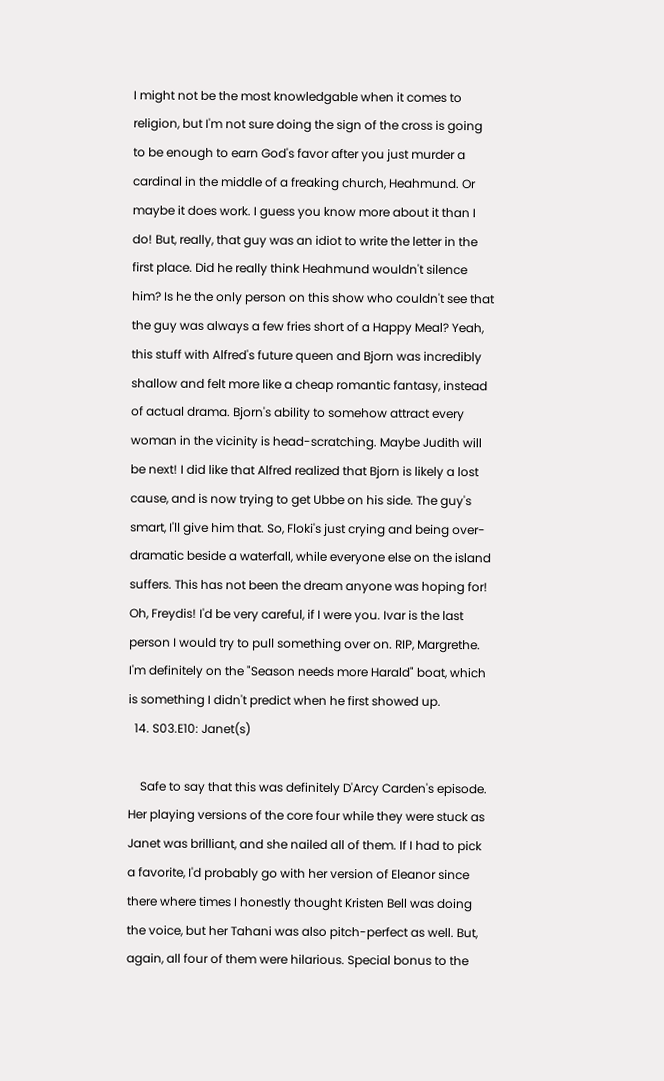I might not be the most knowledgable when it comes to religion, but I'm not sure doing the sign of the cross is going to be enough to earn God's favor after you just murder a cardinal in the middle of a freaking church, Heahmund. Or maybe it does work. I guess you know more about it than I do! But, really, that guy was an idiot to write the letter in the first place. Did he really think Heahmund wouldn't silence him? Is he the only person on this show who couldn't see that the guy was always a few fries short of a Happy Meal? Yeah, this stuff with Alfred's future queen and Bjorn was incredibly shallow and felt more like a cheap romantic fantasy, instead of actual drama. Bjorn's ability to somehow attract every woman in the vicinity is head-scratching. Maybe Judith will be next! I did like that Alfred realized that Bjorn is likely a lost cause, and is now trying to get Ubbe on his side. The guy's smart, I'll give him that. So, Floki's just crying and being over-dramatic beside a waterfall, while everyone else on the island suffers. This has not been the dream anyone was hoping for! Oh, Freydis! I'd be very careful, if I were you. Ivar is the last person I would try to pull something over on. RIP, Margrethe. I'm definitely on the "Season needs more Harald" boat, which is something I didn't predict when he first showed up.
  14. S03.E10: Janet(s)

    Safe to say that this was definitely D'Arcy Carden's episode. Her playing versions of the core four while they were stuck as Janet was brilliant, and she nailed all of them. If I had to pick a favorite, I'd probably go with her version of Eleanor since there where times I honestly thought Kristen Bell was doing the voice, but her Tahani was also pitch-perfect as well. But, again, all four of them were hilarious. Special bonus to the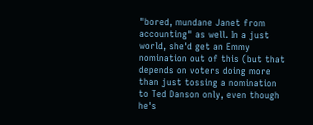"bored, mundane Janet from accounting" as well. In a just world, she'd get an Emmy nomination out of this (but that depends on voters doing more than just tossing a nomination to Ted Danson only, even though he's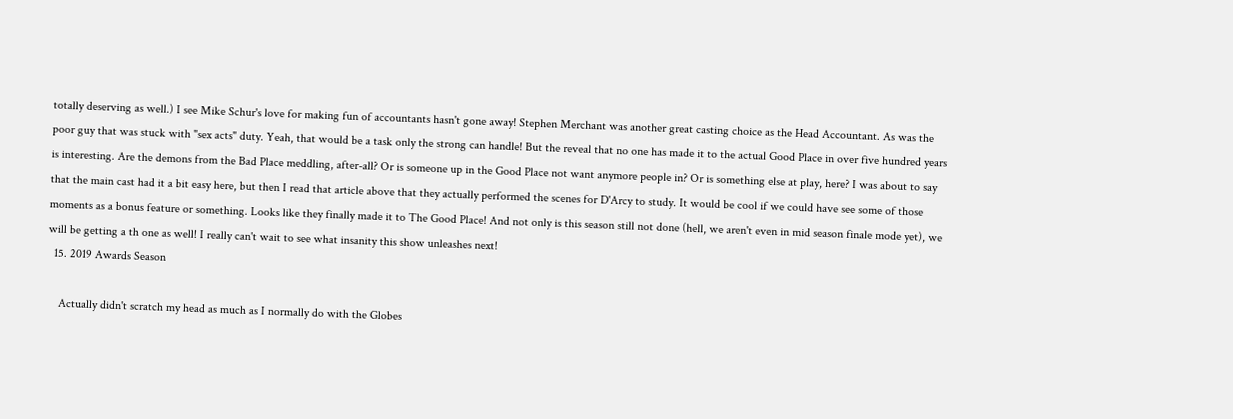totally deserving as well.) I see Mike Schur's love for making fun of accountants hasn't gone away! Stephen Merchant was another great casting choice as the Head Accountant. As was the poor guy that was stuck with "sex acts" duty. Yeah, that would be a task only the strong can handle! But the reveal that no one has made it to the actual Good Place in over five hundred years is interesting. Are the demons from the Bad Place meddling, after-all? Or is someone up in the Good Place not want anymore people in? Or is something else at play, here? I was about to say that the main cast had it a bit easy here, but then I read that article above that they actually performed the scenes for D'Arcy to study. It would be cool if we could have see some of those moments as a bonus feature or something. Looks like they finally made it to The Good Place! And not only is this season still not done (hell, we aren't even in mid season finale mode yet), we will be getting a th one as well! I really can't wait to see what insanity this show unleashes next!
  15. 2019 Awards Season

    Actually didn't scratch my head as much as I normally do with the Globes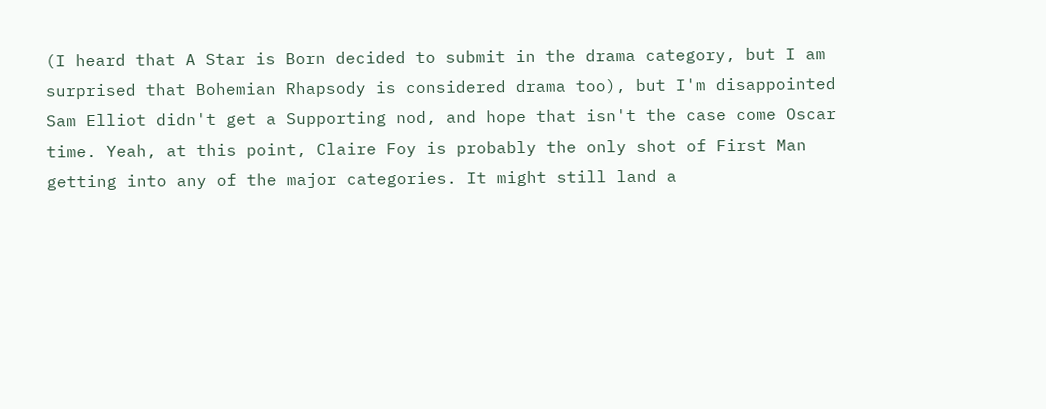(I heard that A Star is Born decided to submit in the drama category, but I am surprised that Bohemian Rhapsody is considered drama too), but I'm disappointed Sam Elliot didn't get a Supporting nod, and hope that isn't the case come Oscar time. Yeah, at this point, Claire Foy is probably the only shot of First Man getting into any of the major categories. It might still land a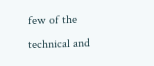few of the technical and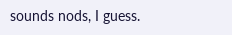sounds nods, I guess.